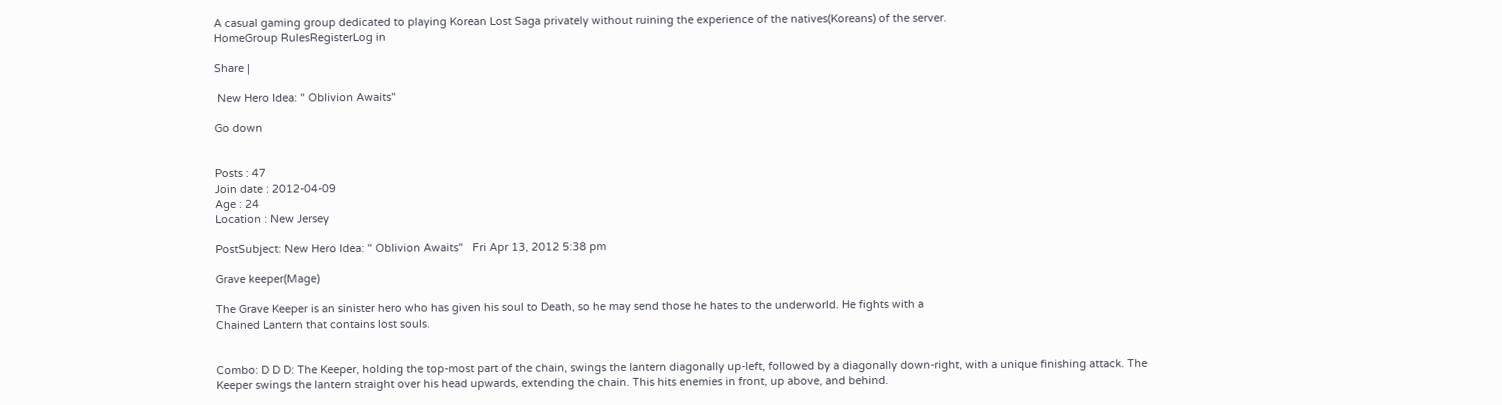A casual gaming group dedicated to playing Korean Lost Saga privately without ruining the experience of the natives(Koreans) of the server.
HomeGroup RulesRegisterLog in

Share |

 New Hero Idea: " Oblivion Awaits"

Go down


Posts : 47
Join date : 2012-04-09
Age : 24
Location : New Jersey

PostSubject: New Hero Idea: " Oblivion Awaits"   Fri Apr 13, 2012 5:38 pm

Grave keeper(Mage)

The Grave Keeper is an sinister hero who has given his soul to Death, so he may send those he hates to the underworld. He fights with a
Chained Lantern that contains lost souls.


Combo: D D D: The Keeper, holding the top-most part of the chain, swings the lantern diagonally up-left, followed by a diagonally down-right, with a unique finishing attack. The Keeper swings the lantern straight over his head upwards, extending the chain. This hits enemies in front, up above, and behind.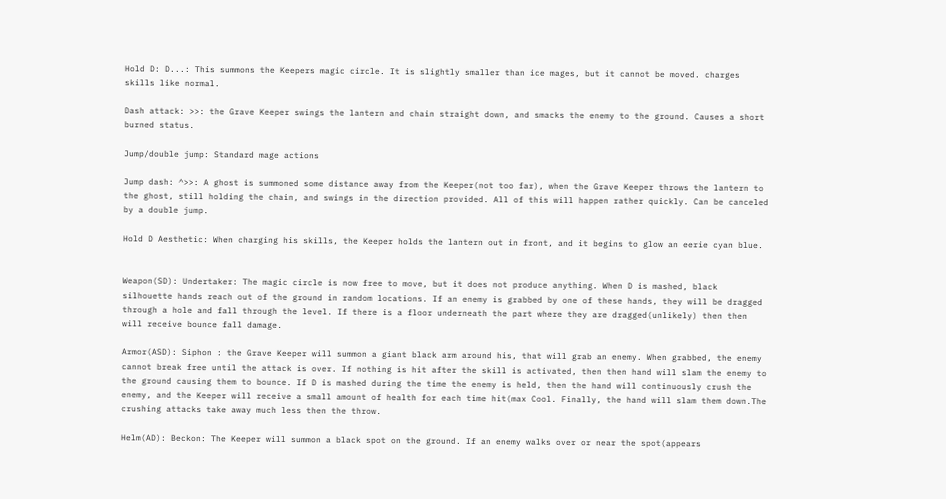Hold D: D...: This summons the Keepers magic circle. It is slightly smaller than ice mages, but it cannot be moved. charges skills like normal.

Dash attack: >>: the Grave Keeper swings the lantern and chain straight down, and smacks the enemy to the ground. Causes a short burned status.

Jump/double jump: Standard mage actions

Jump dash: ^>>: A ghost is summoned some distance away from the Keeper(not too far), when the Grave Keeper throws the lantern to the ghost, still holding the chain, and swings in the direction provided. All of this will happen rather quickly. Can be canceled by a double jump.

Hold D Aesthetic: When charging his skills, the Keeper holds the lantern out in front, and it begins to glow an eerie cyan blue.


Weapon(SD): Undertaker: The magic circle is now free to move, but it does not produce anything. When D is mashed, black silhouette hands reach out of the ground in random locations. If an enemy is grabbed by one of these hands, they will be dragged through a hole and fall through the level. If there is a floor underneath the part where they are dragged(unlikely) then then will receive bounce fall damage.

Armor(ASD): Siphon : the Grave Keeper will summon a giant black arm around his, that will grab an enemy. When grabbed, the enemy cannot break free until the attack is over. If nothing is hit after the skill is activated, then then hand will slam the enemy to the ground causing them to bounce. If D is mashed during the time the enemy is held, then the hand will continuously crush the enemy, and the Keeper will receive a small amount of health for each time hit(max Cool. Finally, the hand will slam them down.The crushing attacks take away much less then the throw.

Helm(AD): Beckon: The Keeper will summon a black spot on the ground. If an enemy walks over or near the spot(appears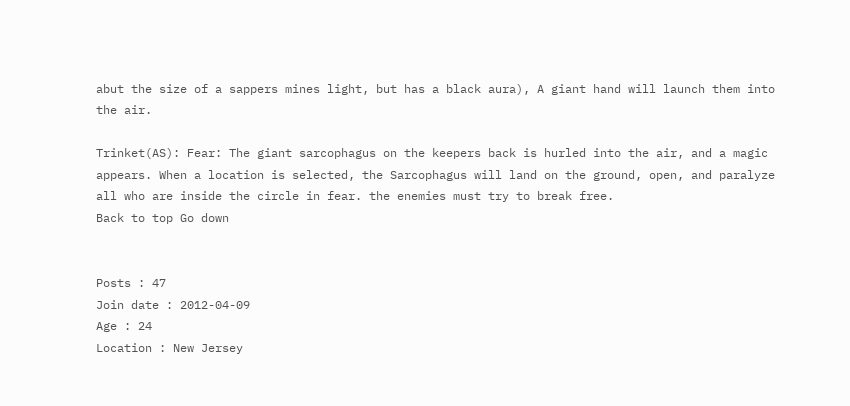abut the size of a sappers mines light, but has a black aura), A giant hand will launch them into the air.

Trinket(AS): Fear: The giant sarcophagus on the keepers back is hurled into the air, and a magic appears. When a location is selected, the Sarcophagus will land on the ground, open, and paralyze all who are inside the circle in fear. the enemies must try to break free.
Back to top Go down


Posts : 47
Join date : 2012-04-09
Age : 24
Location : New Jersey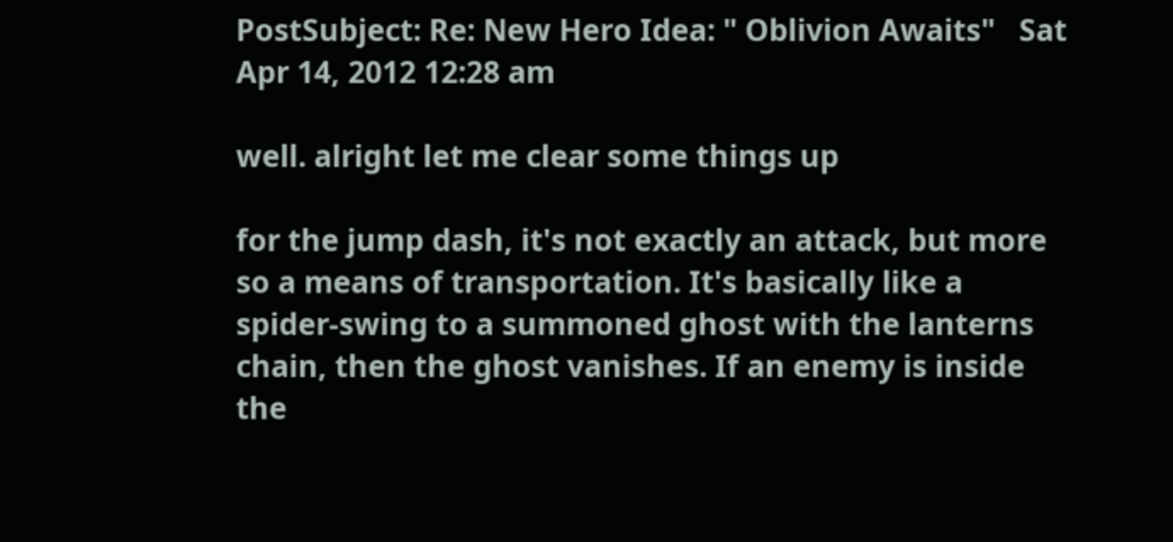PostSubject: Re: New Hero Idea: " Oblivion Awaits"   Sat Apr 14, 2012 12:28 am

well. alright let me clear some things up

for the jump dash, it's not exactly an attack, but more so a means of transportation. It's basically like a spider-swing to a summoned ghost with the lanterns chain, then the ghost vanishes. If an enemy is inside the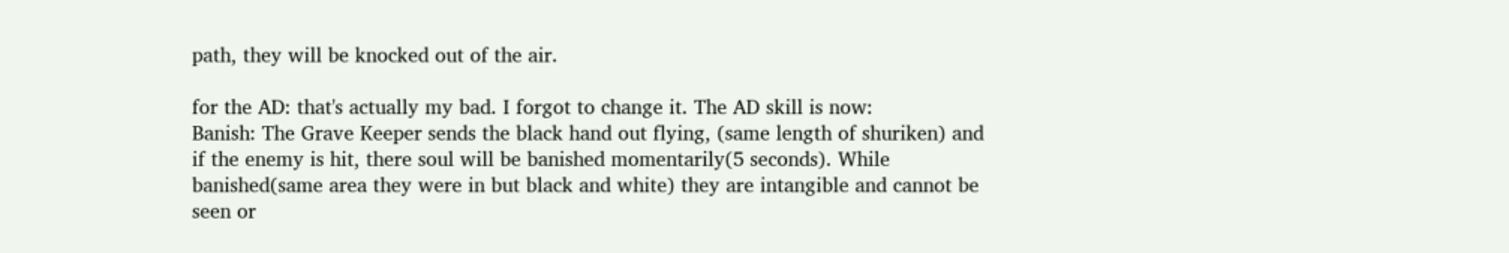path, they will be knocked out of the air.

for the AD: that's actually my bad. I forgot to change it. The AD skill is now:
Banish: The Grave Keeper sends the black hand out flying, (same length of shuriken) and if the enemy is hit, there soul will be banished momentarily(5 seconds). While banished(same area they were in but black and white) they are intangible and cannot be seen or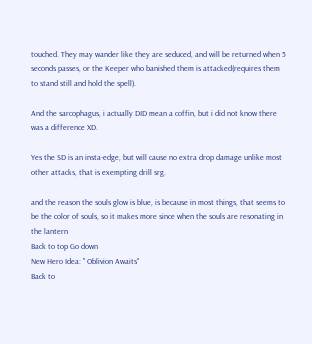touched. They may wander like they are seduced, and will be returned when 5 seconds passes, or the Keeper who banished them is attacked(requires them to stand still and hold the spell).

And the sarcophagus, i actually DID mean a coffin, but i did not know there was a difference XD.

Yes the SD is an insta-edge, but will cause no extra drop damage unlike most other attacks, that is exempting drill srg.

and the reason the souls glow is blue, is because in most things, that seems to be the color of souls, so it makes more since when the souls are resonating in the lantern
Back to top Go down
New Hero Idea: " Oblivion Awaits"
Back to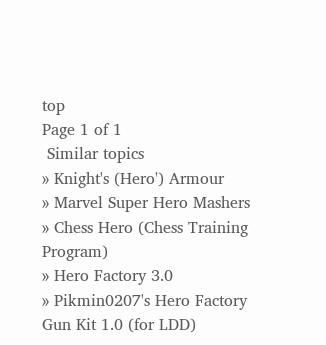top
Page 1 of 1
 Similar topics
» Knight's (Hero') Armour
» Marvel Super Hero Mashers
» Chess Hero (Chess Training Program)
» Hero Factory 3.0
» Pikmin0207's Hero Factory Gun Kit 1.0 (for LDD)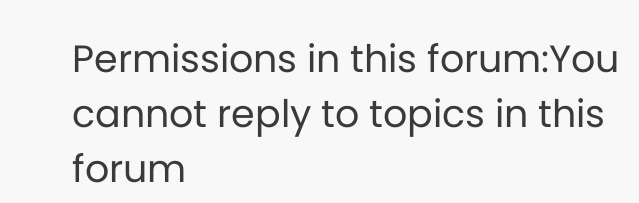Permissions in this forum:You cannot reply to topics in this forum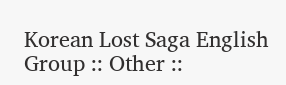Korean Lost Saga English Group :: Other ::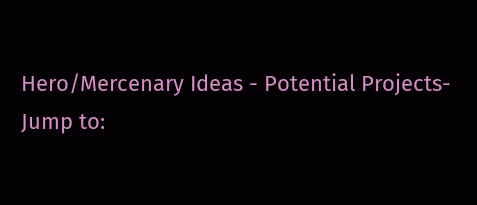Hero/Mercenary Ideas - Potential Projects-
Jump to: